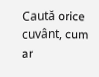Caută orice cuvânt, cum ar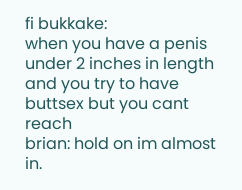fi bukkake:
when you have a penis under 2 inches in length and you try to have buttsex but you cant reach
brian: hold on im almost in.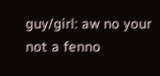guy/girl: aw no your not a fenno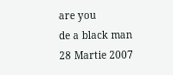are you
de a black man 28 Martie 2007